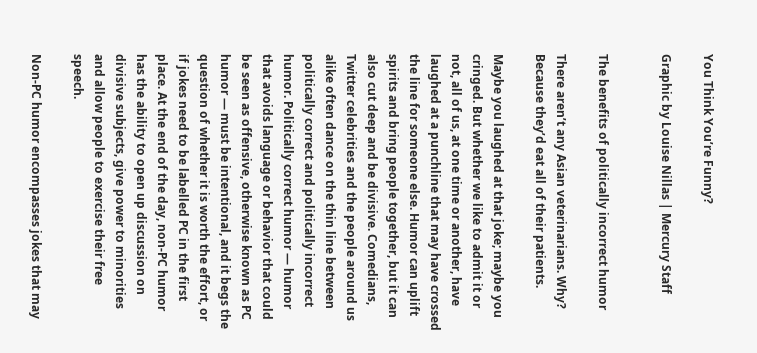You Think You’re Funny?

Graphic by Louise Nillas | Mercury Staff


The benefits of politically incorrect humor

There aren’t any Asian veterinarians. Why? Because they’d eat all of their patients.

Maybe you laughed at that joke; maybe you cringed. But whether we like to admit it or not, all of us, at one time or another, have laughed at a punchline that may have crossed the line for someone else. Humor can uplift spirits and bring people together, but it can also cut deep and be divisive. Comedians, Twitter celebrities and the people around us alike often dance on the thin line between politically correct and politically incorrect humor. Politically correct humor — humor that avoids language or behavior that could be seen as offensive, otherwise known as PC humor — must be intentional, and it begs the question of whether it is worth the effort, or if jokes need to be labelled PC in the first place. At the end of the day, non-PC humor has the ability to open up discussion on divisive subjects, give power to minorities and allow people to exercise their free speech.

Non-PC humor encompasses jokes that may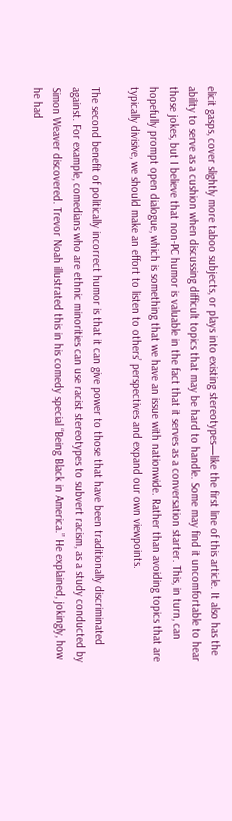elicit gasps, cover slightly more taboo subjects, or plays into existing stereotypes—like the first line of this article. It also has the ability to serve as a cushion when discussing difficult topics that may be hard to handle. Some may find it uncomfortable to hear those jokes, but I believe that non-PC humor is valuable in the fact that it serves as a conversation starter. This, in turn, can hopefully prompt open dialogue, which is something that we have an issue with nationwide. Rather than avoiding topics that are typically divisive, we should make an effort to listen to others’ perspectives and expand our own viewpoints.

The second benefit of politically incorrect humor is that it can give power to those that have been traditionally discriminated against. For example, comedians who are ethnic minorities can use racist stereotypes to subvert racism, as a study conducted by Simon Weaver discovered. Trevor Noah illustrated this in his comedy special “Being Black in America.” He explained, jokingly, how he had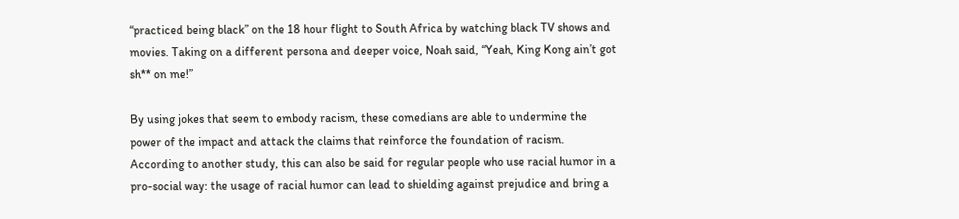“practiced being black” on the 18 hour flight to South Africa by watching black TV shows and movies. Taking on a different persona and deeper voice, Noah said, “Yeah, King Kong ain’t got sh** on me!”

By using jokes that seem to embody racism, these comedians are able to undermine the power of the impact and attack the claims that reinforce the foundation of racism. According to another study, this can also be said for regular people who use racial humor in a pro-social way: the usage of racial humor can lead to shielding against prejudice and bring a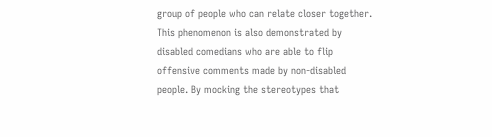group of people who can relate closer together. This phenomenon is also demonstrated by disabled comedians who are able to flip offensive comments made by non-disabled people. By mocking the stereotypes that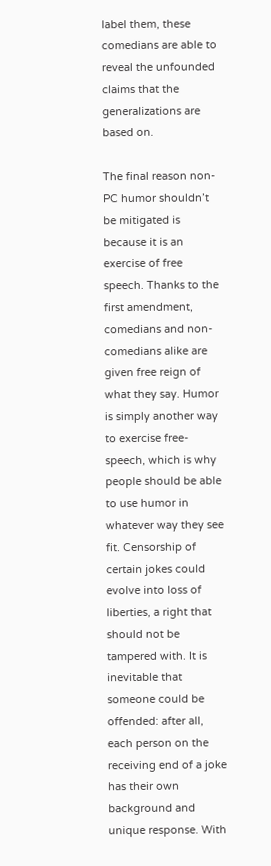label them, these comedians are able to reveal the unfounded claims that the generalizations are based on.

The final reason non-PC humor shouldn’t be mitigated is because it is an exercise of free speech. Thanks to the first amendment, comedians and non-comedians alike are given free reign of what they say. Humor is simply another way to exercise free-speech, which is why people should be able to use humor in whatever way they see fit. Censorship of certain jokes could evolve into loss of liberties, a right that should not be tampered with. It is inevitable that someone could be offended: after all, each person on the receiving end of a joke has their own background and unique response. With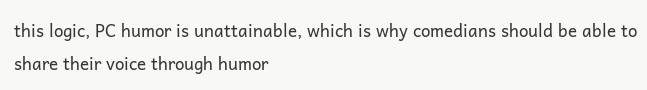this logic, PC humor is unattainable, which is why comedians should be able to share their voice through humor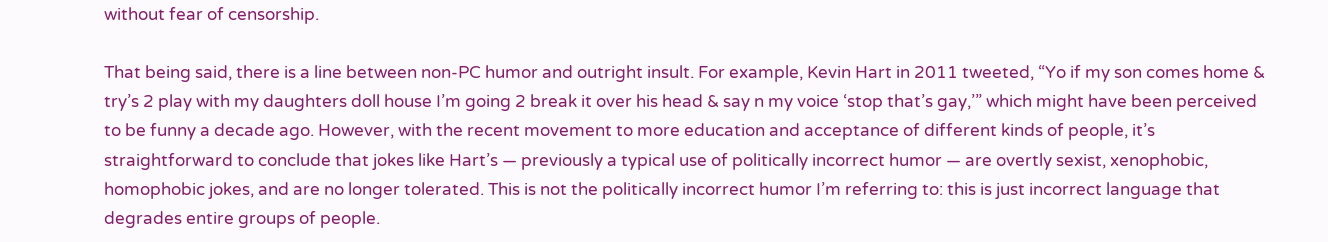without fear of censorship.

That being said, there is a line between non-PC humor and outright insult. For example, Kevin Hart in 2011 tweeted, “Yo if my son comes home & try’s 2 play with my daughters doll house I’m going 2 break it over his head & say n my voice ‘stop that’s gay,’” which might have been perceived to be funny a decade ago. However, with the recent movement to more education and acceptance of different kinds of people, it’s straightforward to conclude that jokes like Hart’s — previously a typical use of politically incorrect humor — are overtly sexist, xenophobic, homophobic jokes, and are no longer tolerated. This is not the politically incorrect humor I’m referring to: this is just incorrect language that degrades entire groups of people.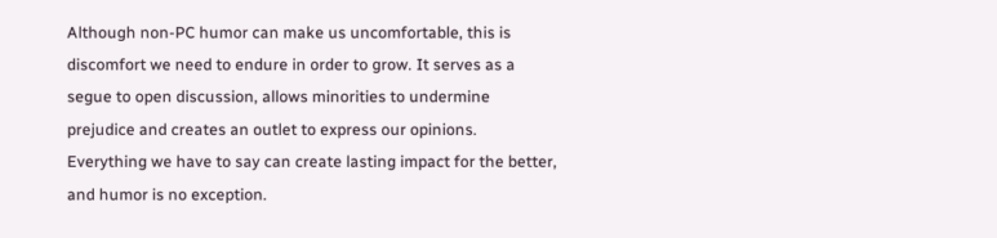Although non-PC humor can make us uncomfortable, this is discomfort we need to endure in order to grow. It serves as a segue to open discussion, allows minorities to undermine prejudice and creates an outlet to express our opinions. Everything we have to say can create lasting impact for the better, and humor is no exception.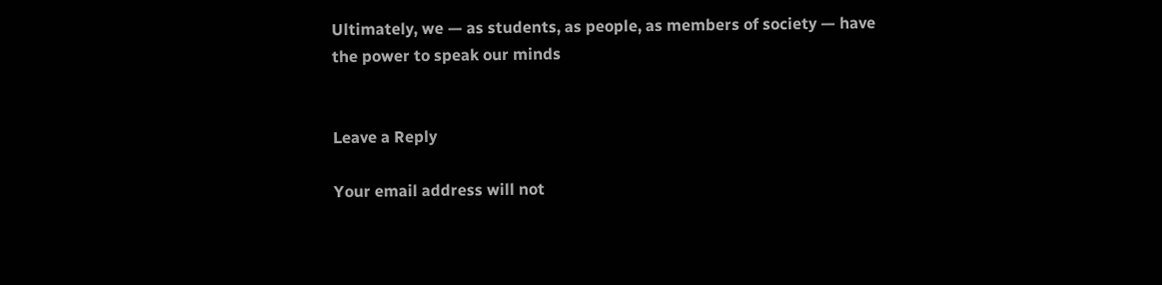Ultimately, we — as students, as people, as members of society — have the power to speak our minds


Leave a Reply

Your email address will not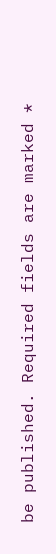be published. Required fields are marked *